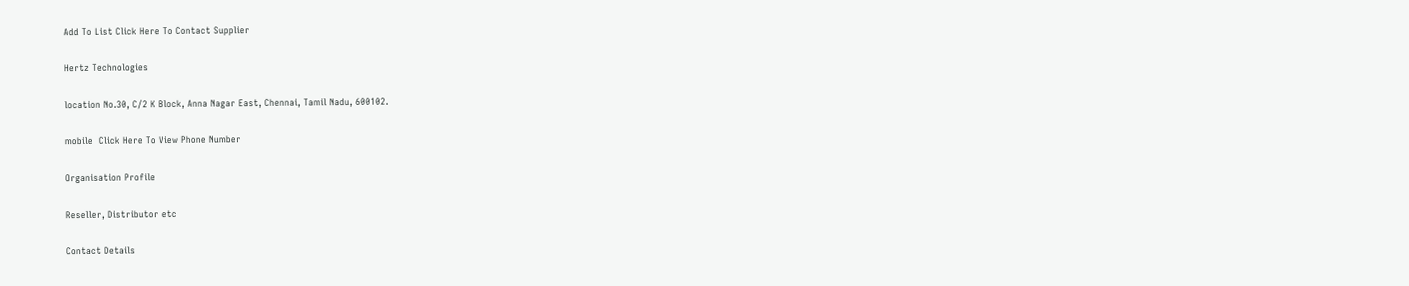Add To List Click Here To Contact Supplier

Hertz Technologies

location No.30, C/2 K Block, Anna Nagar East, Chennai, Tamil Nadu, 600102.

mobile  Click Here To View Phone Number

Organisation Profile

Reseller, Distributor etc

Contact Details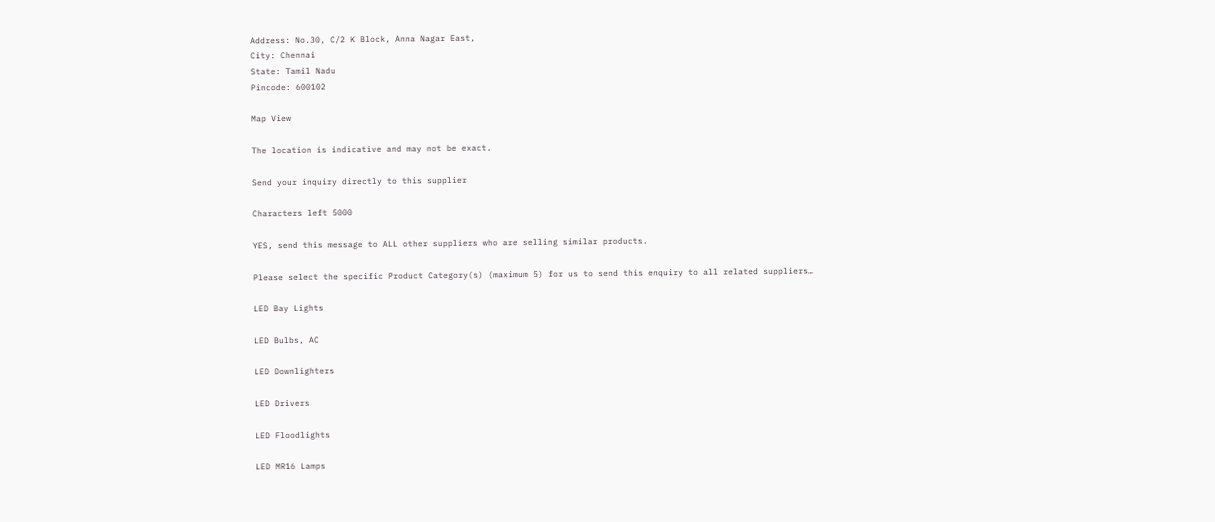Address: No.30, C/2 K Block, Anna Nagar East,
City: Chennai
State: Tamil Nadu
Pincode: 600102

Map View

The location is indicative and may not be exact.

Send your inquiry directly to this supplier

Characters left 5000

YES, send this message to ALL other suppliers who are selling similar products.

Please select the specific Product Category(s) (maximum 5) for us to send this enquiry to all related suppliers…

LED Bay Lights

LED Bulbs, AC

LED Downlighters

LED Drivers

LED Floodlights

LED MR16 Lamps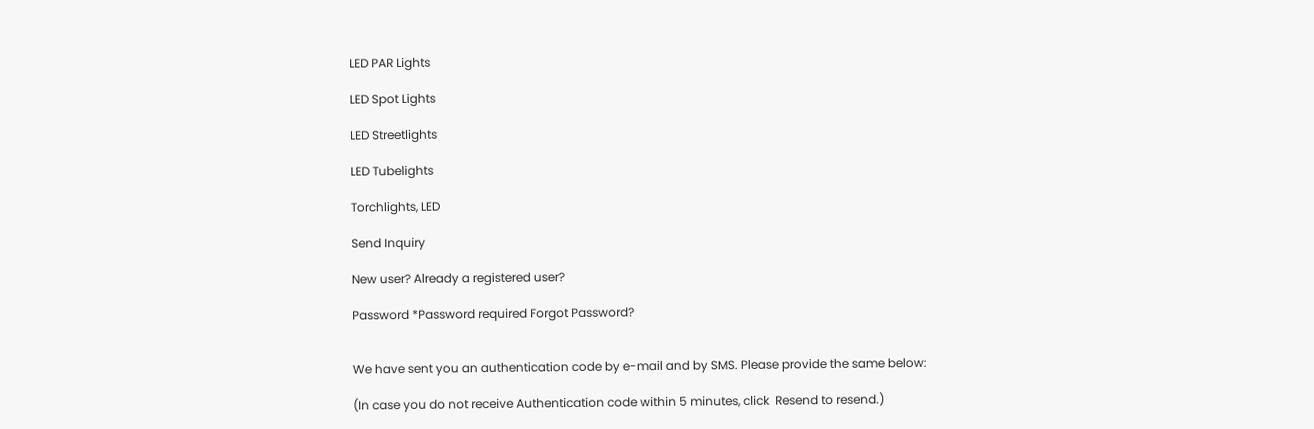LED PAR Lights

LED Spot Lights

LED Streetlights

LED Tubelights

Torchlights, LED

Send Inquiry

New user? Already a registered user?

Password *Password required Forgot Password?


We have sent you an authentication code by e-mail and by SMS. Please provide the same below:

(In case you do not receive Authentication code within 5 minutes, click  Resend to resend.)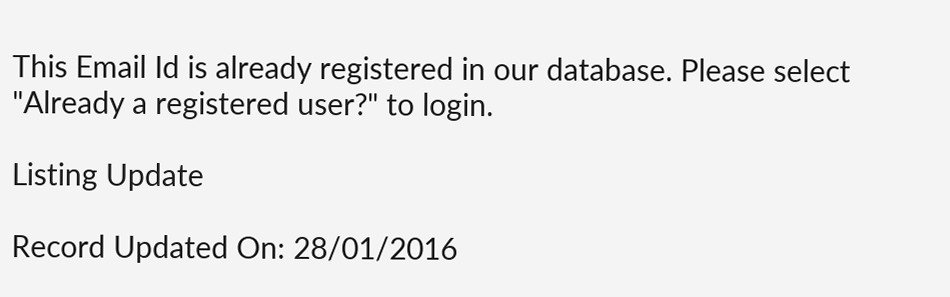This Email Id is already registered in our database. Please select "Already a registered user?" to login.

Listing Update

Record Updated On: 28/01/2016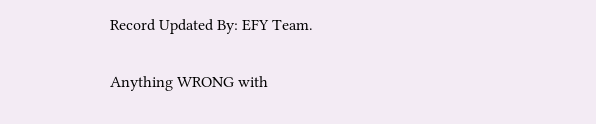Record Updated By: EFY Team.

Anything WRONG with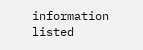information listed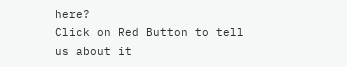here?
Click on Red Button to tell us about it